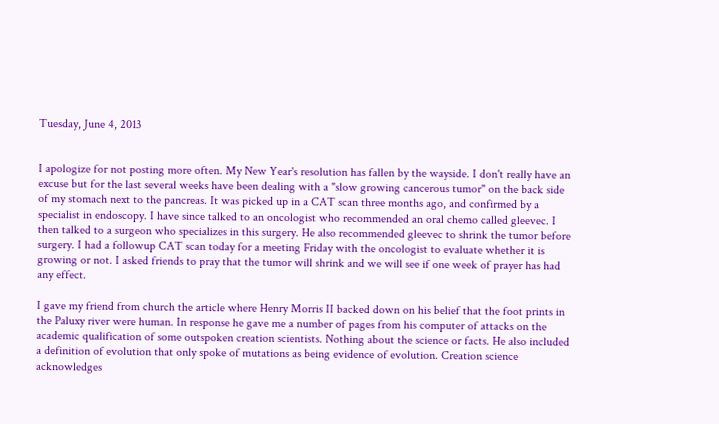Tuesday, June 4, 2013


I apologize for not posting more often. My New Year's resolution has fallen by the wayside. I don't really have an excuse but for the last several weeks have been dealing with a "slow growing cancerous tumor" on the back side of my stomach next to the pancreas. It was picked up in a CAT scan three months ago, and confirmed by a specialist in endoscopy. I have since talked to an oncologist who recommended an oral chemo called gleevec. I then talked to a surgeon who specializes in this surgery. He also recommended gleevec to shrink the tumor before surgery. I had a followup CAT scan today for a meeting Friday with the oncologist to evaluate whether it is growing or not. I asked friends to pray that the tumor will shrink and we will see if one week of prayer has had any effect.

I gave my friend from church the article where Henry Morris II backed down on his belief that the foot prints in the Paluxy river were human. In response he gave me a number of pages from his computer of attacks on the academic qualification of some outspoken creation scientists. Nothing about the science or facts. He also included a definition of evolution that only spoke of mutations as being evidence of evolution. Creation science acknowledges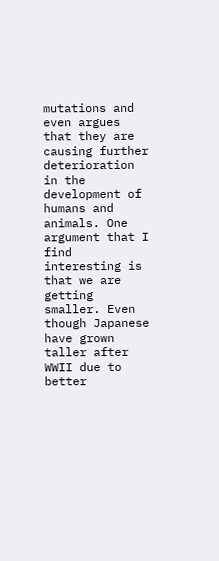mutations and even argues that they are causing further deterioration in the development of humans and animals. One argument that I find interesting is that we are getting smaller. Even though Japanese have grown taller after WWII due to better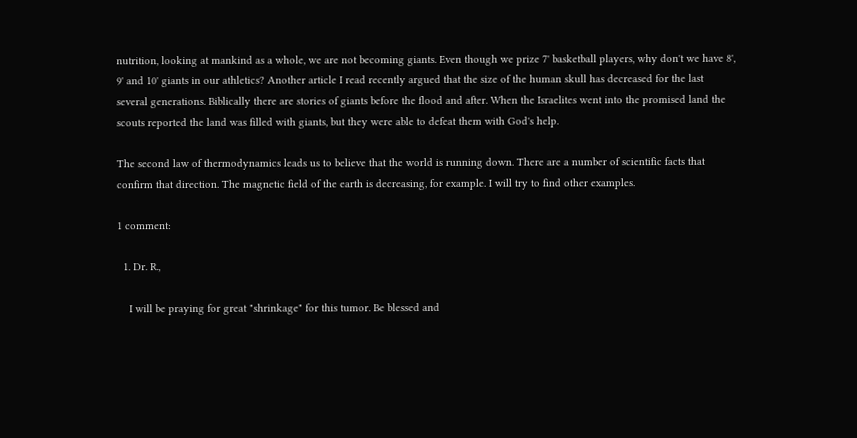nutrition, looking at mankind as a whole, we are not becoming giants. Even though we prize 7' basketball players, why don't we have 8', 9' and 10' giants in our athletics? Another article I read recently argued that the size of the human skull has decreased for the last several generations. Biblically there are stories of giants before the flood and after. When the Israelites went into the promised land the scouts reported the land was filled with giants, but they were able to defeat them with God's help.

The second law of thermodynamics leads us to believe that the world is running down. There are a number of scientific facts that confirm that direction. The magnetic field of the earth is decreasing, for example. I will try to find other examples.

1 comment:

  1. Dr. R.,

    I will be praying for great "shrinkage" for this tumor. Be blessed and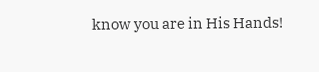know you are in His Hands!